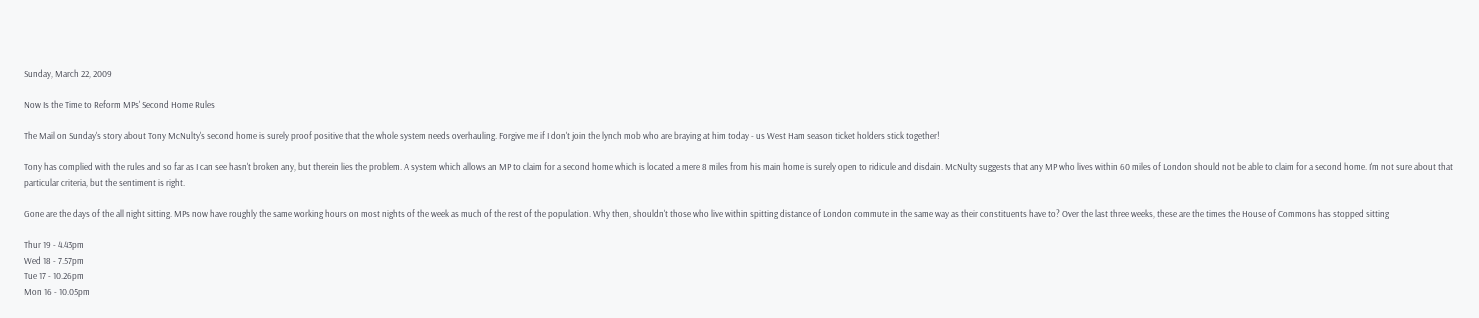Sunday, March 22, 2009

Now Is the Time to Reform MPs' Second Home Rules

The Mail on Sunday's story about Tony McNulty's second home is surely proof positive that the whole system needs overhauling. Forgive me if I don't join the lynch mob who are braying at him today - us West Ham season ticket holders stick together!

Tony has complied with the rules and so far as I can see hasn't broken any, but therein lies the problem. A system which allows an MP to claim for a second home which is located a mere 8 miles from his main home is surely open to ridicule and disdain. McNulty suggests that any MP who lives within 60 miles of London should not be able to claim for a second home. I'm not sure about that particular criteria, but the sentiment is right.

Gone are the days of the all night sitting. MPs now have roughly the same working hours on most nights of the week as much of the rest of the population. Why then, shouldn't those who live within spitting distance of London commute in the same way as their constituents have to? Over the last three weeks, these are the times the House of Commons has stopped sitting

Thur 19 - 4.43pm
Wed 18 - 7.57pm
Tue 17 - 10.26pm
Mon 16 - 10.05pm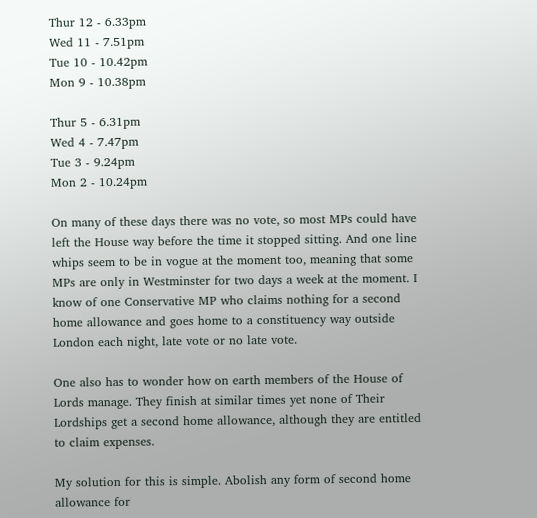Thur 12 - 6.33pm
Wed 11 - 7.51pm
Tue 10 - 10.42pm
Mon 9 - 10.38pm

Thur 5 - 6.31pm
Wed 4 - 7.47pm
Tue 3 - 9.24pm
Mon 2 - 10.24pm

On many of these days there was no vote, so most MPs could have left the House way before the time it stopped sitting. And one line whips seem to be in vogue at the moment too, meaning that some MPs are only in Westminster for two days a week at the moment. I know of one Conservative MP who claims nothing for a second home allowance and goes home to a constituency way outside London each night, late vote or no late vote.

One also has to wonder how on earth members of the House of Lords manage. They finish at similar times yet none of Their Lordships get a second home allowance, although they are entitled to claim expenses.

My solution for this is simple. Abolish any form of second home allowance for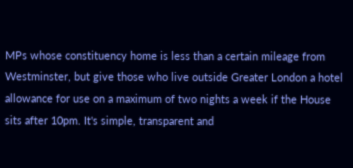MPs whose constituency home is less than a certain mileage from Westminster, but give those who live outside Greater London a hotel allowance for use on a maximum of two nights a week if the House sits after 10pm. It's simple, transparent and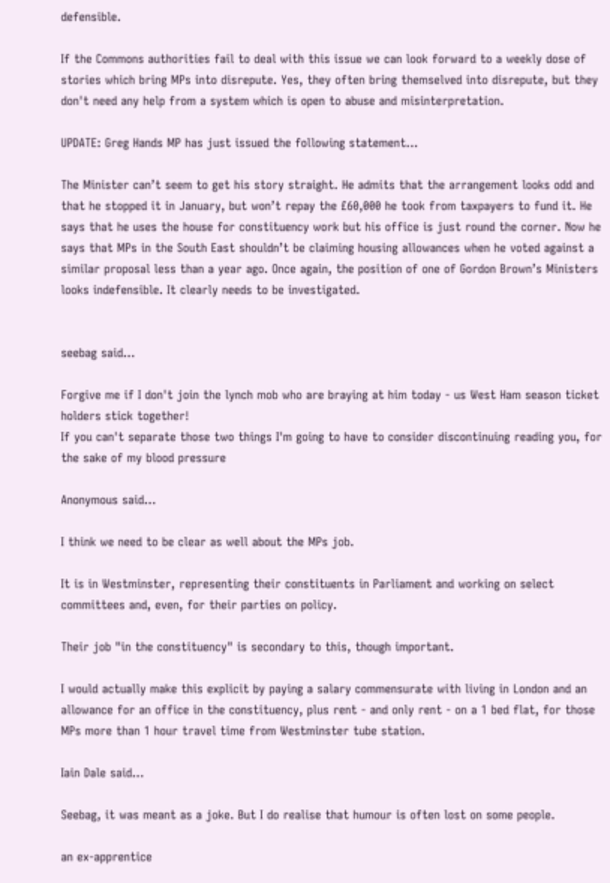defensible.

If the Commons authorities fail to deal with this issue we can look forward to a weekly dose of stories which bring MPs into disrepute. Yes, they often bring themselved into disrepute, but they don't need any help from a system which is open to abuse and misinterpretation.

UPDATE: Greg Hands MP has just issued the following statement...

The Minister can’t seem to get his story straight. He admits that the arrangement looks odd and that he stopped it in January, but won’t repay the £60,000 he took from taxpayers to fund it. He says that he uses the house for constituency work but his office is just round the corner. Now he says that MPs in the South East shouldn’t be claiming housing allowances when he voted against a similar proposal less than a year ago. Once again, the position of one of Gordon Brown’s Ministers looks indefensible. It clearly needs to be investigated.


seebag said...

Forgive me if I don't join the lynch mob who are braying at him today - us West Ham season ticket holders stick together!
If you can't separate those two things I'm going to have to consider discontinuing reading you, for the sake of my blood pressure

Anonymous said...

I think we need to be clear as well about the MPs job.

It is in Westminster, representing their constituents in Parliament and working on select committees and, even, for their parties on policy.

Their job "in the constituency" is secondary to this, though important.

I would actually make this explicit by paying a salary commensurate with living in London and an allowance for an office in the constituency, plus rent - and only rent - on a 1 bed flat, for those MPs more than 1 hour travel time from Westminster tube station.

Iain Dale said...

Seebag, it was meant as a joke. But I do realise that humour is often lost on some people.

an ex-apprentice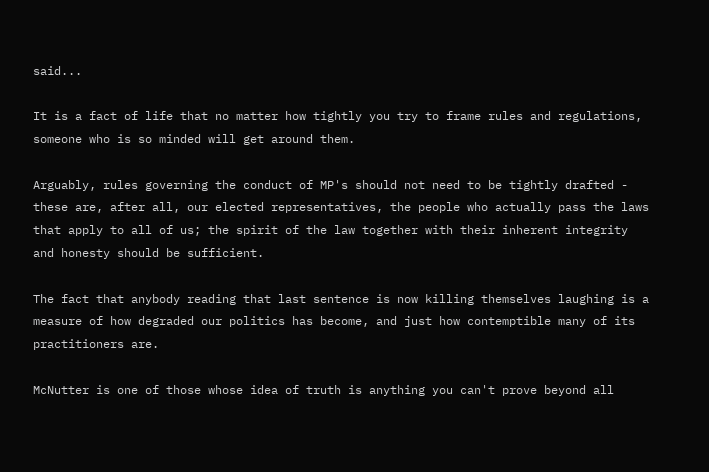said...

It is a fact of life that no matter how tightly you try to frame rules and regulations, someone who is so minded will get around them.

Arguably, rules governing the conduct of MP's should not need to be tightly drafted - these are, after all, our elected representatives, the people who actually pass the laws that apply to all of us; the spirit of the law together with their inherent integrity and honesty should be sufficient.

The fact that anybody reading that last sentence is now killing themselves laughing is a measure of how degraded our politics has become, and just how contemptible many of its practitioners are.

McNutter is one of those whose idea of truth is anything you can't prove beyond all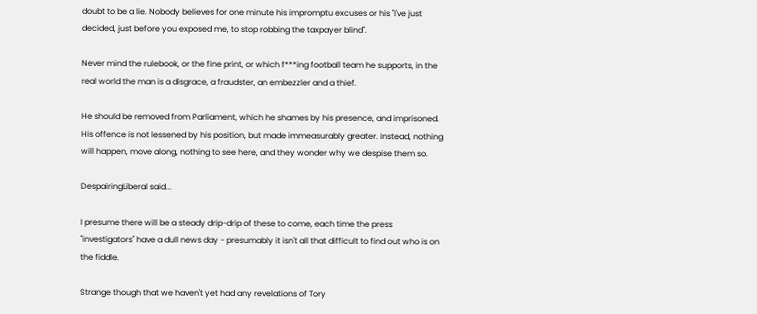doubt to be a lie. Nobody believes for one minute his impromptu excuses or his "I've just decided, just before you exposed me, to stop robbing the taxpayer blind".

Never mind the rulebook, or the fine print, or which f***ing football team he supports, in the real world the man is a disgrace, a fraudster, an embezzler and a thief.

He should be removed from Parliament, which he shames by his presence, and imprisoned. His offence is not lessened by his position, but made immeasurably greater. Instead, nothing will happen, move along, nothing to see here, and they wonder why we despise them so.

DespairingLiberal said...

I presume there will be a steady drip-drip of these to come, each time the press "investigators" have a dull news day - presumably it isn't all that difficult to find out who is on the fiddle.

Strange though that we haven't yet had any revelations of Tory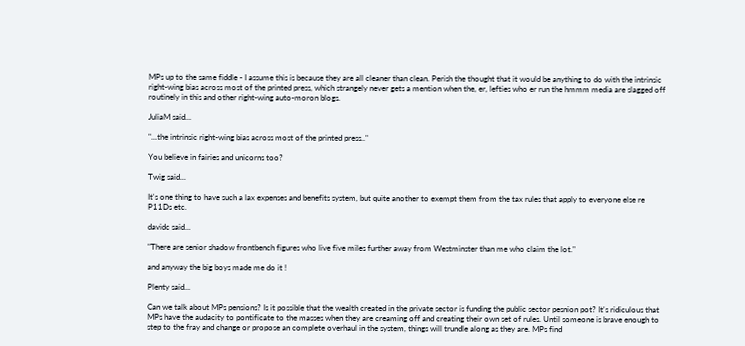MPs up to the same fiddle - I assume this is because they are all cleaner than clean. Perish the thought that it would be anything to do with the intrinsic right-wing bias across most of the printed press, which strangely never gets a mention when the, er, lefties who er run the hmmm media are slagged off routinely in this and other right-wing auto-moron blogs.

JuliaM said...

"...the intrinsic right-wing bias across most of the printed press.."

You believe in fairies and unicorns too?

Twig said...

It's one thing to have such a lax expenses and benefits system, but quite another to exempt them from the tax rules that apply to everyone else re P11Ds etc.

davidc said...

"There are senior shadow frontbench figures who live five miles further away from Westminster than me who claim the lot."

and anyway the big boys made me do it !

Plenty said...

Can we talk about MPs pensions? Is it possible that the wealth created in the private sector is funding the public sector pesnion pot? It's ridiculous that MPs have the audacity to pontificate to the masses when they are creaming off and creating their own set of rules. Until someone is brave enough to step to the fray and change or propose an complete overhaul in the system, things will trundle along as they are. MPs find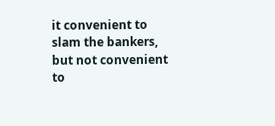it convenient to slam the bankers, but not convenient to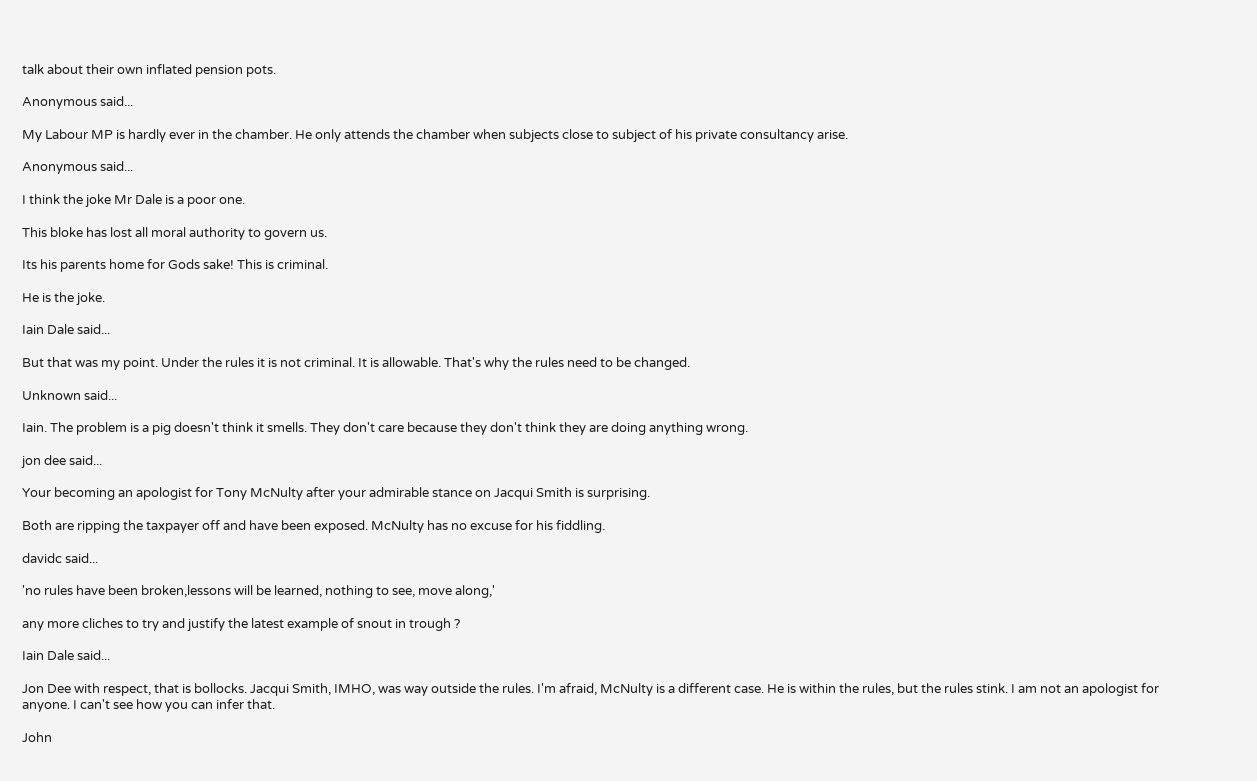talk about their own inflated pension pots.

Anonymous said...

My Labour MP is hardly ever in the chamber. He only attends the chamber when subjects close to subject of his private consultancy arise.

Anonymous said...

I think the joke Mr Dale is a poor one.

This bloke has lost all moral authority to govern us.

Its his parents home for Gods sake! This is criminal.

He is the joke.

Iain Dale said...

But that was my point. Under the rules it is not criminal. It is allowable. That's why the rules need to be changed.

Unknown said...

Iain. The problem is a pig doesn't think it smells. They don't care because they don't think they are doing anything wrong.

jon dee said...

Your becoming an apologist for Tony McNulty after your admirable stance on Jacqui Smith is surprising.

Both are ripping the taxpayer off and have been exposed. McNulty has no excuse for his fiddling.

davidc said...

'no rules have been broken,lessons will be learned, nothing to see, move along,'

any more cliches to try and justify the latest example of snout in trough ?

Iain Dale said...

Jon Dee with respect, that is bollocks. Jacqui Smith, IMHO, was way outside the rules. I'm afraid, McNulty is a different case. He is within the rules, but the rules stink. I am not an apologist for anyone. I can't see how you can infer that.

John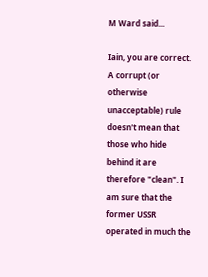M Ward said...

Iain, you are correct. A corrupt (or otherwise unacceptable) rule doesn't mean that those who hide behind it are therefore "clean". I am sure that the former USSR operated in much the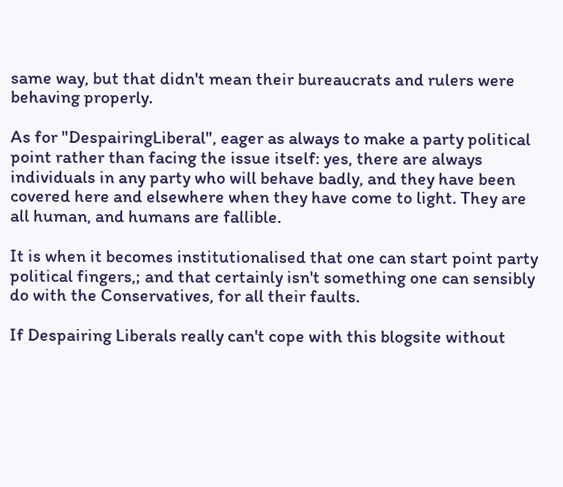same way, but that didn't mean their bureaucrats and rulers were behaving properly.

As for "DespairingLiberal", eager as always to make a party political point rather than facing the issue itself: yes, there are always individuals in any party who will behave badly, and they have been covered here and elsewhere when they have come to light. They are all human, and humans are fallible.

It is when it becomes institutionalised that one can start point party political fingers,; and that certainly isn't something one can sensibly do with the Conservatives, for all their faults.

If Despairing Liberals really can't cope with this blogsite without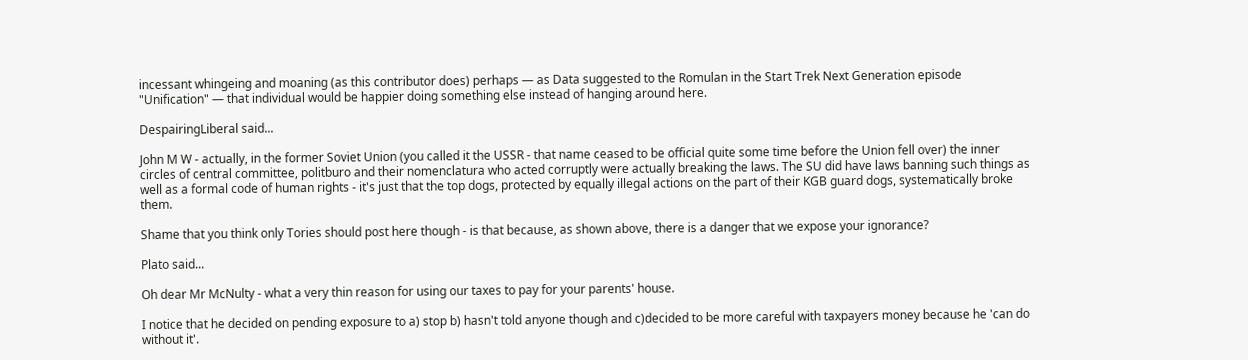incessant whingeing and moaning (as this contributor does) perhaps — as Data suggested to the Romulan in the Start Trek Next Generation episode "Unification" — that individual would be happier doing something else instead of hanging around here.

DespairingLiberal said...

John M W - actually, in the former Soviet Union (you called it the USSR - that name ceased to be official quite some time before the Union fell over) the inner circles of central committee, politburo and their nomenclatura who acted corruptly were actually breaking the laws. The SU did have laws banning such things as well as a formal code of human rights - it's just that the top dogs, protected by equally illegal actions on the part of their KGB guard dogs, systematically broke them.

Shame that you think only Tories should post here though - is that because, as shown above, there is a danger that we expose your ignorance?

Plato said...

Oh dear Mr McNulty - what a very thin reason for using our taxes to pay for your parents' house.

I notice that he decided on pending exposure to a) stop b) hasn't told anyone though and c)decided to be more careful with taxpayers money because he 'can do without it'.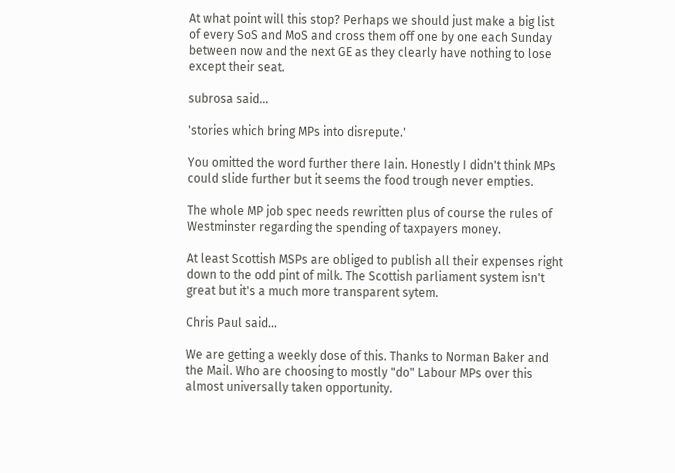At what point will this stop? Perhaps we should just make a big list of every SoS and MoS and cross them off one by one each Sunday between now and the next GE as they clearly have nothing to lose except their seat.

subrosa said...

'stories which bring MPs into disrepute.'

You omitted the word further there Iain. Honestly I didn't think MPs could slide further but it seems the food trough never empties.

The whole MP job spec needs rewritten plus of course the rules of Westminster regarding the spending of taxpayers money.

At least Scottish MSPs are obliged to publish all their expenses right down to the odd pint of milk. The Scottish parliament system isn't great but it's a much more transparent sytem.

Chris Paul said...

We are getting a weekly dose of this. Thanks to Norman Baker and the Mail. Who are choosing to mostly "do" Labour MPs over this almost universally taken opportunity.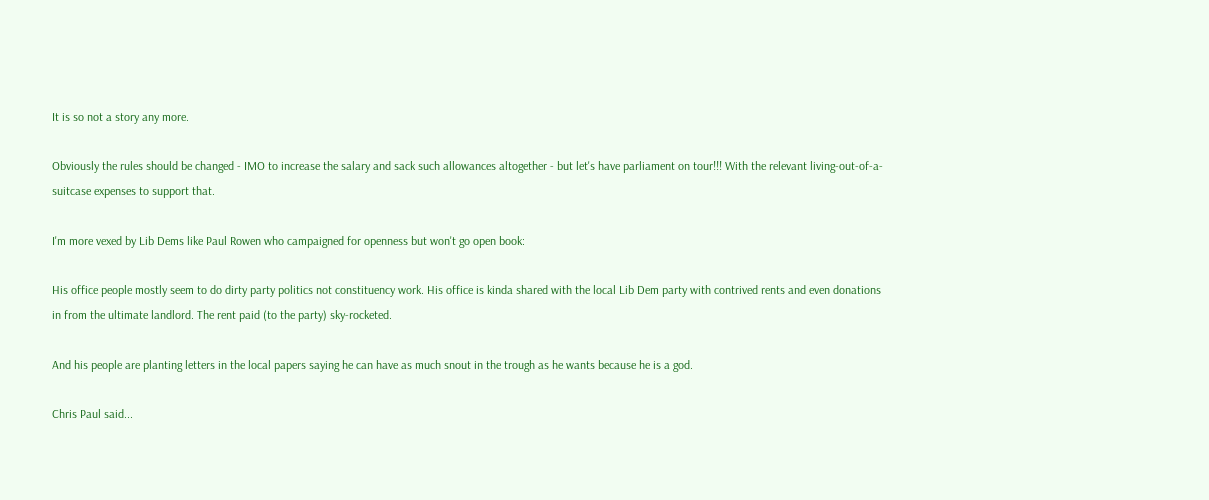It is so not a story any more.

Obviously the rules should be changed - IMO to increase the salary and sack such allowances altogether - but let's have parliament on tour!!! With the relevant living-out-of-a-suitcase expenses to support that.

I'm more vexed by Lib Dems like Paul Rowen who campaigned for openness but won't go open book:

His office people mostly seem to do dirty party politics not constituency work. His office is kinda shared with the local Lib Dem party with contrived rents and even donations in from the ultimate landlord. The rent paid (to the party) sky-rocketed.

And his people are planting letters in the local papers saying he can have as much snout in the trough as he wants because he is a god.

Chris Paul said...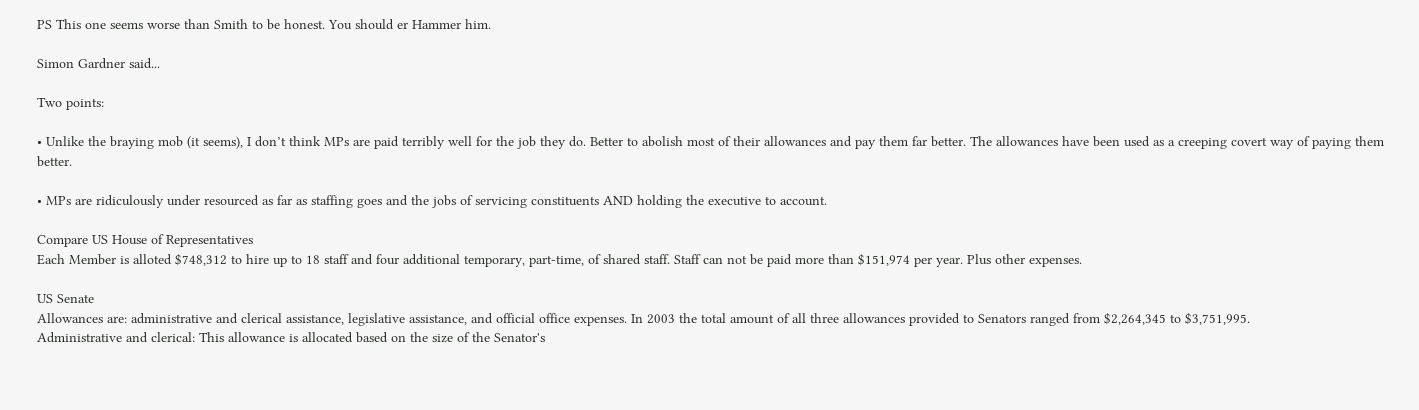PS This one seems worse than Smith to be honest. You should er Hammer him.

Simon Gardner said...

Two points:

• Unlike the braying mob (it seems), I don’t think MPs are paid terribly well for the job they do. Better to abolish most of their allowances and pay them far better. The allowances have been used as a creeping covert way of paying them better.

• MPs are ridiculously under resourced as far as staffing goes and the jobs of servicing constituents AND holding the executive to account.

Compare US House of Representatives
Each Member is alloted $748,312 to hire up to 18 staff and four additional temporary, part-time, of shared staff. Staff can not be paid more than $151,974 per year. Plus other expenses.

US Senate
Allowances are: administrative and clerical assistance, legislative assistance, and official office expenses. In 2003 the total amount of all three allowances provided to Senators ranged from $2,264,345 to $3,751,995.
Administrative and clerical: This allowance is allocated based on the size of the Senator's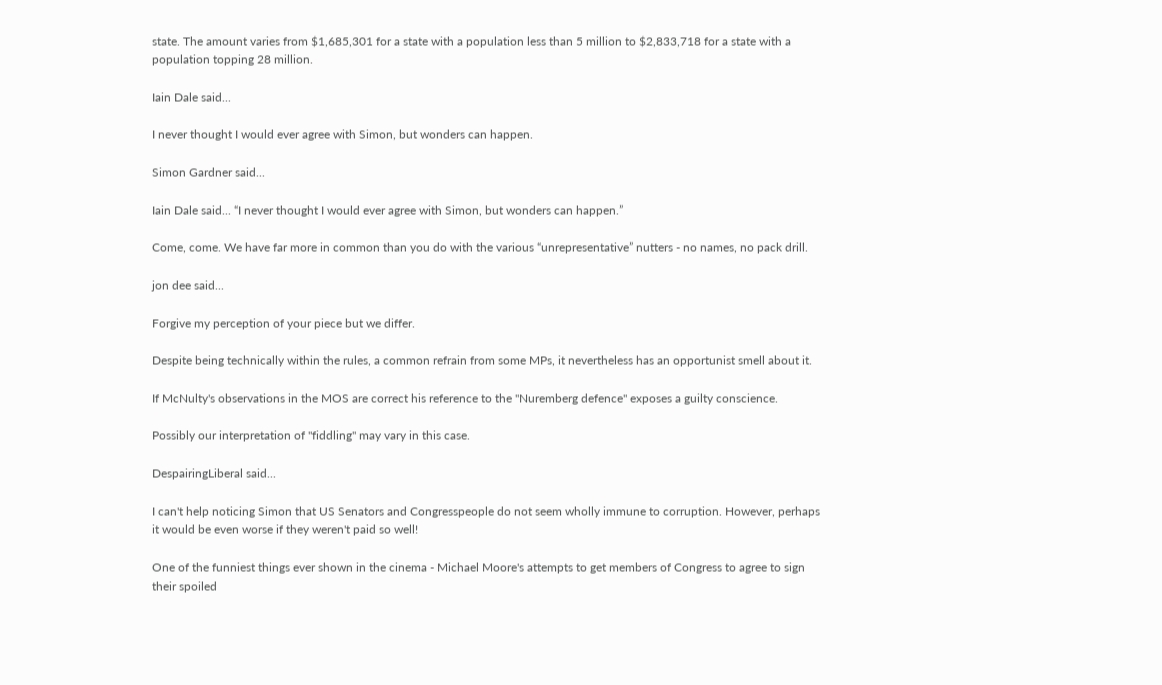state. The amount varies from $1,685,301 for a state with a population less than 5 million to $2,833,718 for a state with a population topping 28 million.

Iain Dale said...

I never thought I would ever agree with Simon, but wonders can happen.

Simon Gardner said...

Iain Dale said... “I never thought I would ever agree with Simon, but wonders can happen.”

Come, come. We have far more in common than you do with the various “unrepresentative” nutters - no names, no pack drill.

jon dee said...

Forgive my perception of your piece but we differ.

Despite being technically within the rules, a common refrain from some MPs, it nevertheless has an opportunist smell about it.

If McNulty's observations in the MOS are correct his reference to the "Nuremberg defence" exposes a guilty conscience.

Possibly our interpretation of "fiddling" may vary in this case.

DespairingLiberal said...

I can't help noticing Simon that US Senators and Congresspeople do not seem wholly immune to corruption. However, perhaps it would be even worse if they weren't paid so well!

One of the funniest things ever shown in the cinema - Michael Moore's attempts to get members of Congress to agree to sign their spoiled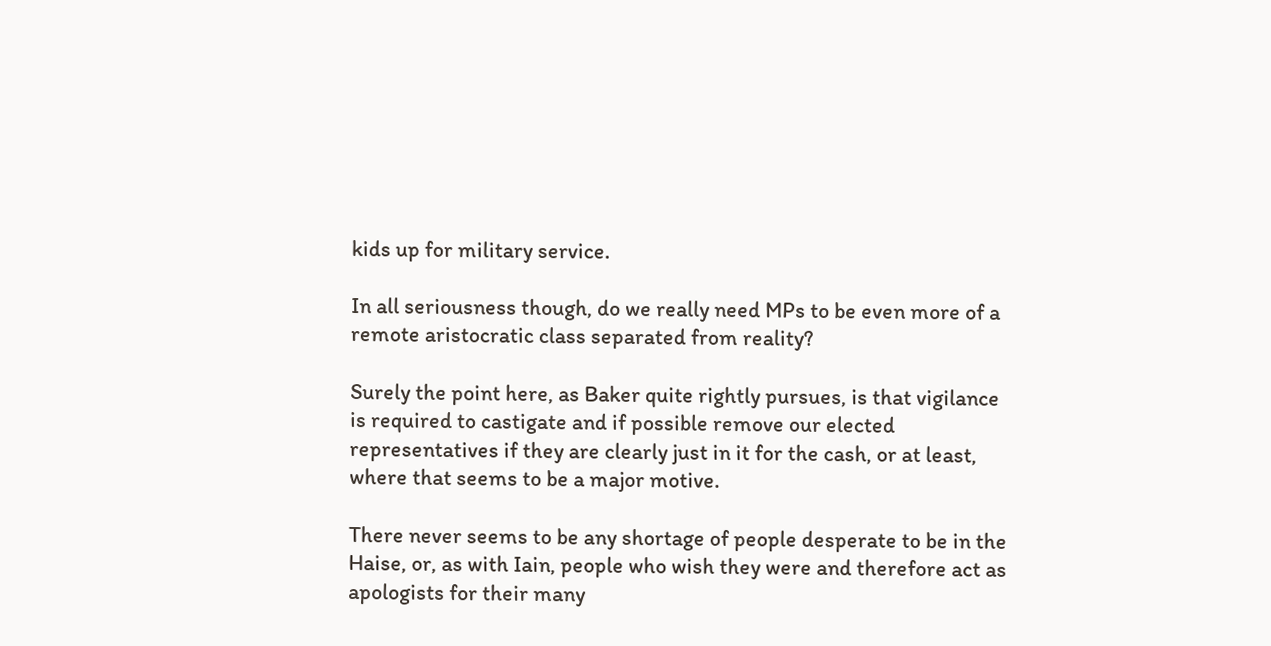kids up for military service.

In all seriousness though, do we really need MPs to be even more of a remote aristocratic class separated from reality?

Surely the point here, as Baker quite rightly pursues, is that vigilance is required to castigate and if possible remove our elected representatives if they are clearly just in it for the cash, or at least, where that seems to be a major motive.

There never seems to be any shortage of people desperate to be in the Haise, or, as with Iain, people who wish they were and therefore act as apologists for their many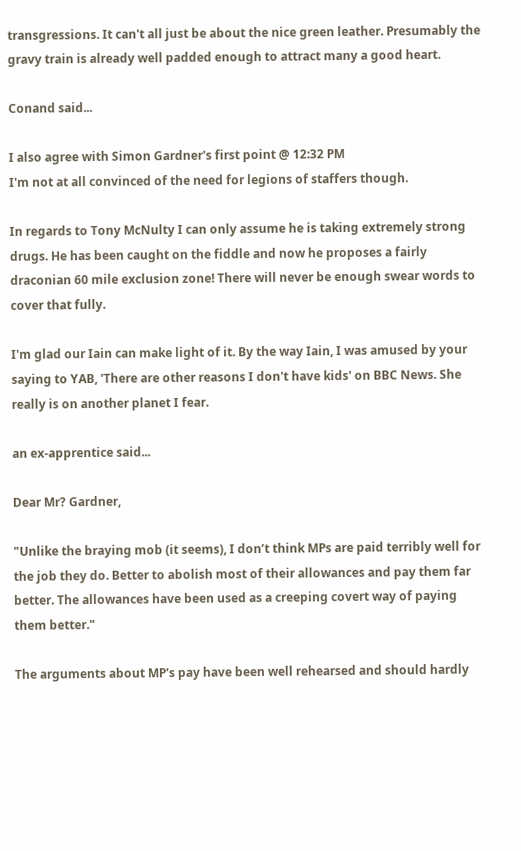transgressions. It can't all just be about the nice green leather. Presumably the gravy train is already well padded enough to attract many a good heart.

Conand said...

I also agree with Simon Gardner's first point @ 12:32 PM
I'm not at all convinced of the need for legions of staffers though.

In regards to Tony McNulty I can only assume he is taking extremely strong drugs. He has been caught on the fiddle and now he proposes a fairly draconian 60 mile exclusion zone! There will never be enough swear words to cover that fully.

I'm glad our Iain can make light of it. By the way Iain, I was amused by your saying to YAB, 'There are other reasons I don't have kids' on BBC News. She really is on another planet I fear.

an ex-apprentice said...

Dear Mr? Gardner,

"Unlike the braying mob (it seems), I don’t think MPs are paid terribly well for the job they do. Better to abolish most of their allowances and pay them far better. The allowances have been used as a creeping covert way of paying them better."

The arguments about MP's pay have been well rehearsed and should hardly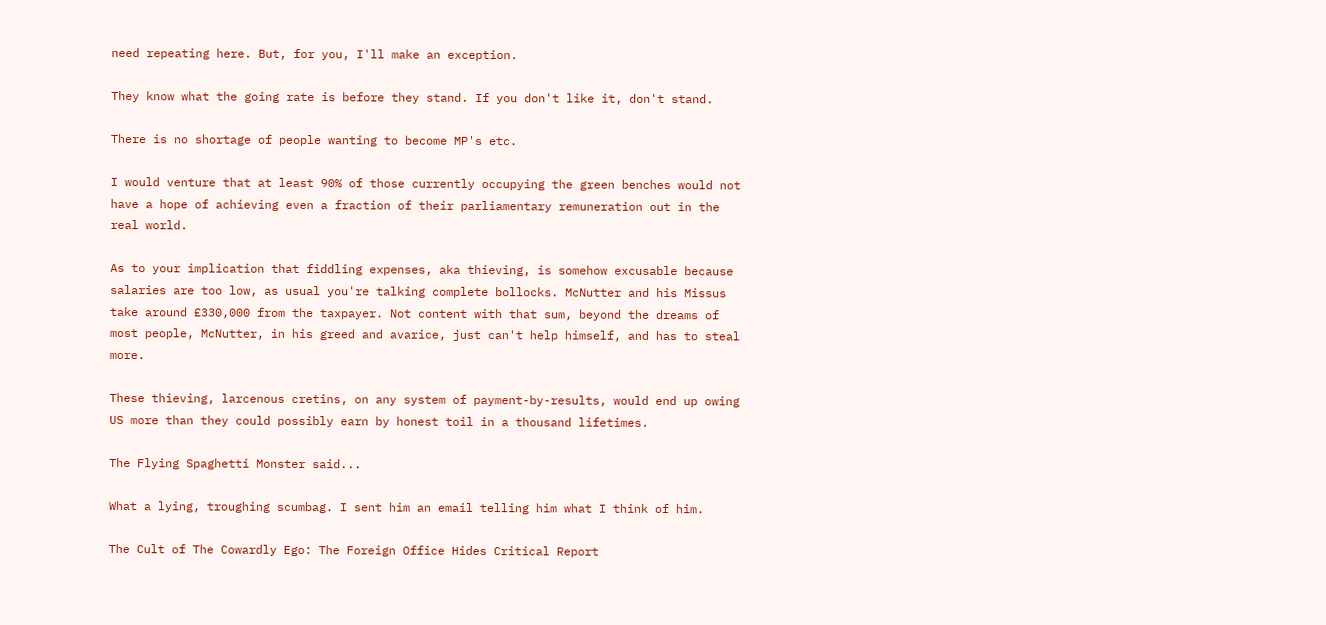need repeating here. But, for you, I'll make an exception.

They know what the going rate is before they stand. If you don't like it, don't stand.

There is no shortage of people wanting to become MP's etc.

I would venture that at least 90% of those currently occupying the green benches would not have a hope of achieving even a fraction of their parliamentary remuneration out in the real world.

As to your implication that fiddling expenses, aka thieving, is somehow excusable because salaries are too low, as usual you're talking complete bollocks. McNutter and his Missus take around £330,000 from the taxpayer. Not content with that sum, beyond the dreams of most people, McNutter, in his greed and avarice, just can't help himself, and has to steal more.

These thieving, larcenous cretins, on any system of payment-by-results, would end up owing US more than they could possibly earn by honest toil in a thousand lifetimes.

The Flying Spaghetti Monster said...

What a lying, troughing scumbag. I sent him an email telling him what I think of him.

The Cult of The Cowardly Ego: The Foreign Office Hides Critical Report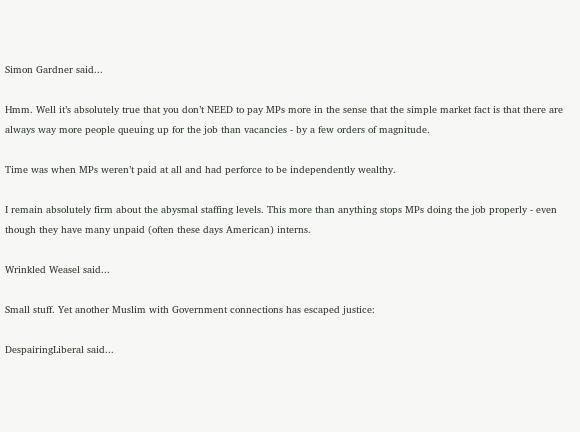Simon Gardner said...

Hmm. Well it’s absolutely true that you don’t NEED to pay MPs more in the sense that the simple market fact is that there are always way more people queuing up for the job than vacancies - by a few orders of magnitude.

Time was when MPs weren’t paid at all and had perforce to be independently wealthy.

I remain absolutely firm about the abysmal staffing levels. This more than anything stops MPs doing the job properly - even though they have many unpaid (often these days American) interns.

Wrinkled Weasel said...

Small stuff. Yet another Muslim with Government connections has escaped justice:

DespairingLiberal said...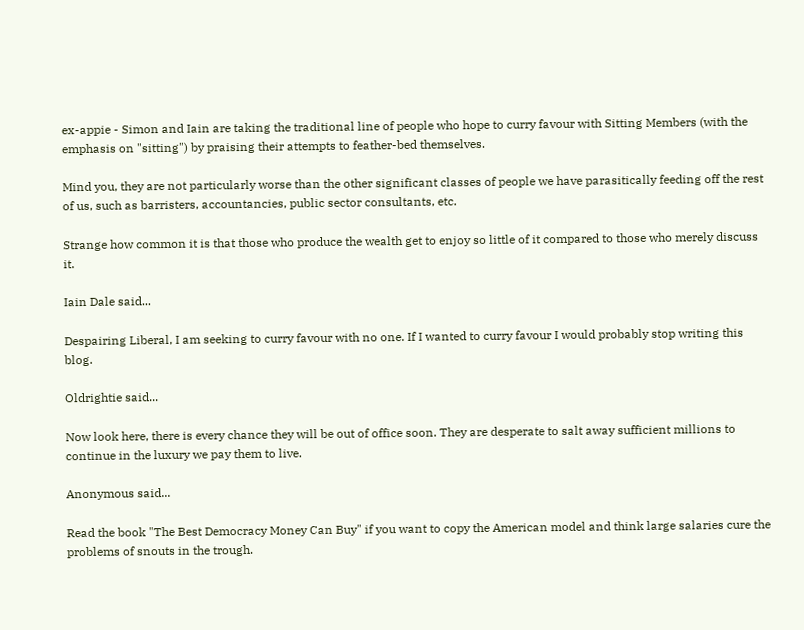ex-appie - Simon and Iain are taking the traditional line of people who hope to curry favour with Sitting Members (with the emphasis on "sitting") by praising their attempts to feather-bed themselves.

Mind you, they are not particularly worse than the other significant classes of people we have parasitically feeding off the rest of us, such as barristers, accountancies, public sector consultants, etc.

Strange how common it is that those who produce the wealth get to enjoy so little of it compared to those who merely discuss it.

Iain Dale said...

Despairing Liberal, I am seeking to curry favour with no one. If I wanted to curry favour I would probably stop writing this blog.

Oldrightie said...

Now look here, there is every chance they will be out of office soon. They are desperate to salt away sufficient millions to continue in the luxury we pay them to live.

Anonymous said...

Read the book "The Best Democracy Money Can Buy" if you want to copy the American model and think large salaries cure the problems of snouts in the trough.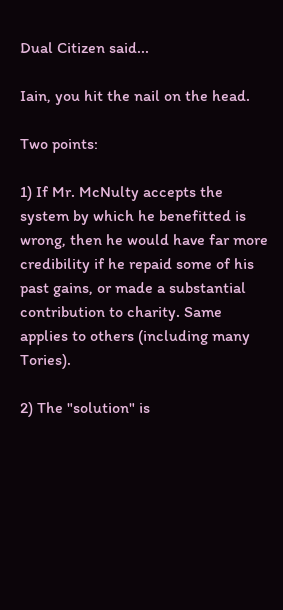Dual Citizen said...

Iain, you hit the nail on the head.

Two points:

1) If Mr. McNulty accepts the system by which he benefitted is wrong, then he would have far more credibility if he repaid some of his past gains, or made a substantial contribution to charity. Same applies to others (including many Tories).

2) The "solution" is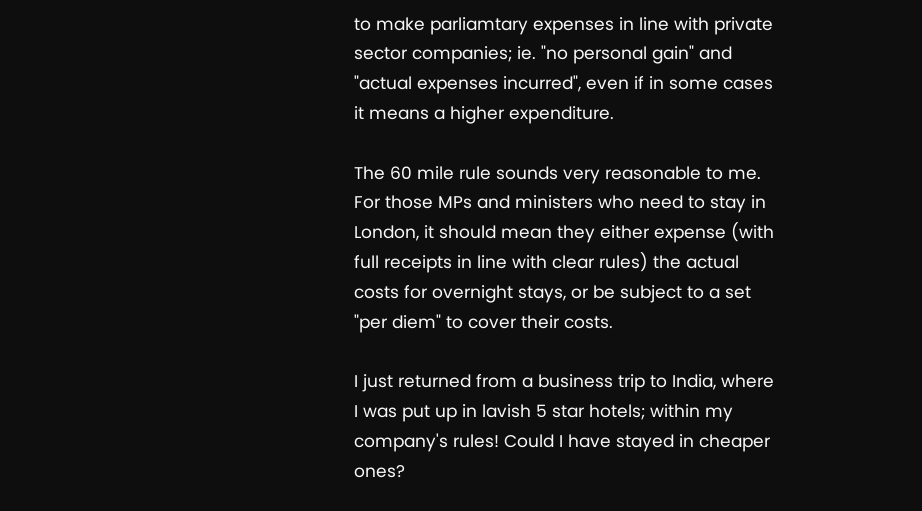to make parliamtary expenses in line with private sector companies; ie. "no personal gain" and "actual expenses incurred", even if in some cases it means a higher expenditure.

The 60 mile rule sounds very reasonable to me. For those MPs and ministers who need to stay in London, it should mean they either expense (with full receipts in line with clear rules) the actual costs for overnight stays, or be subject to a set "per diem" to cover their costs.

I just returned from a business trip to India, where I was put up in lavish 5 star hotels; within my company's rules! Could I have stayed in cheaper ones?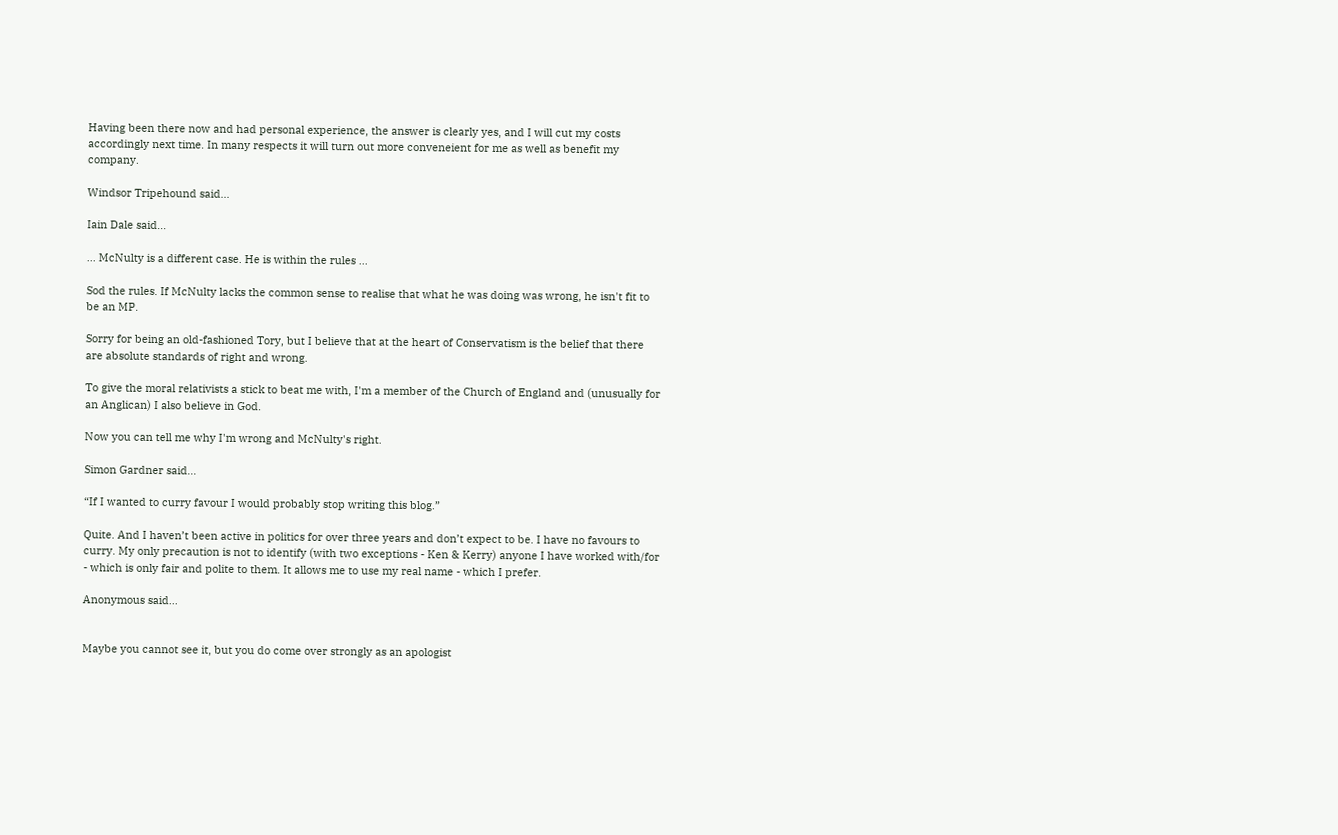Having been there now and had personal experience, the answer is clearly yes, and I will cut my costs accordingly next time. In many respects it will turn out more conveneient for me as well as benefit my company.

Windsor Tripehound said...

Iain Dale said...

... McNulty is a different case. He is within the rules ...

Sod the rules. If McNulty lacks the common sense to realise that what he was doing was wrong, he isn't fit to be an MP.

Sorry for being an old-fashioned Tory, but I believe that at the heart of Conservatism is the belief that there are absolute standards of right and wrong.

To give the moral relativists a stick to beat me with, I'm a member of the Church of England and (unusually for an Anglican) I also believe in God.

Now you can tell me why I'm wrong and McNulty's right.

Simon Gardner said...

“If I wanted to curry favour I would probably stop writing this blog.”

Quite. And I haven’t been active in politics for over three years and don’t expect to be. I have no favours to curry. My only precaution is not to identify (with two exceptions - Ken & Kerry) anyone I have worked with/for - which is only fair and polite to them. It allows me to use my real name - which I prefer.

Anonymous said...


Maybe you cannot see it, but you do come over strongly as an apologist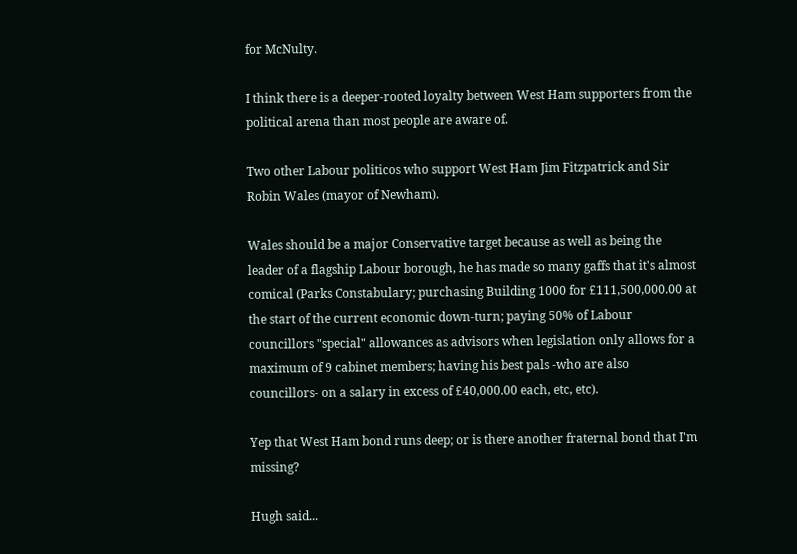for McNulty.

I think there is a deeper-rooted loyalty between West Ham supporters from the political arena than most people are aware of.

Two other Labour politicos who support West Ham Jim Fitzpatrick and Sir Robin Wales (mayor of Newham).

Wales should be a major Conservative target because as well as being the leader of a flagship Labour borough, he has made so many gaffs that it's almost comical (Parks Constabulary; purchasing Building 1000 for £111,500,000.00 at the start of the current economic down-turn; paying 50% of Labour councillors "special" allowances as advisors when legislation only allows for a maximum of 9 cabinet members; having his best pals -who are also councillors- on a salary in excess of £40,000.00 each, etc, etc).

Yep that West Ham bond runs deep; or is there another fraternal bond that I'm missing?

Hugh said...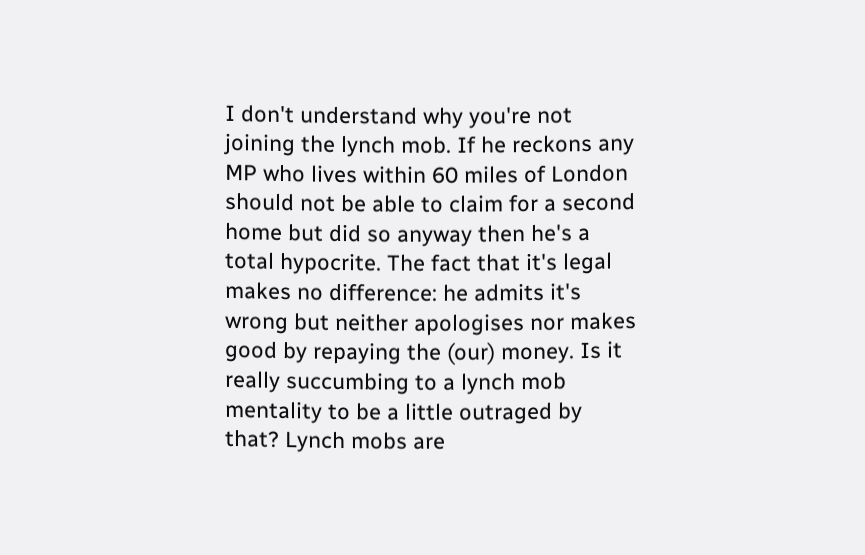I don't understand why you're not joining the lynch mob. If he reckons any MP who lives within 60 miles of London should not be able to claim for a second home but did so anyway then he's a total hypocrite. The fact that it's legal makes no difference: he admits it's wrong but neither apologises nor makes good by repaying the (our) money. Is it really succumbing to a lynch mob mentality to be a little outraged by that? Lynch mobs are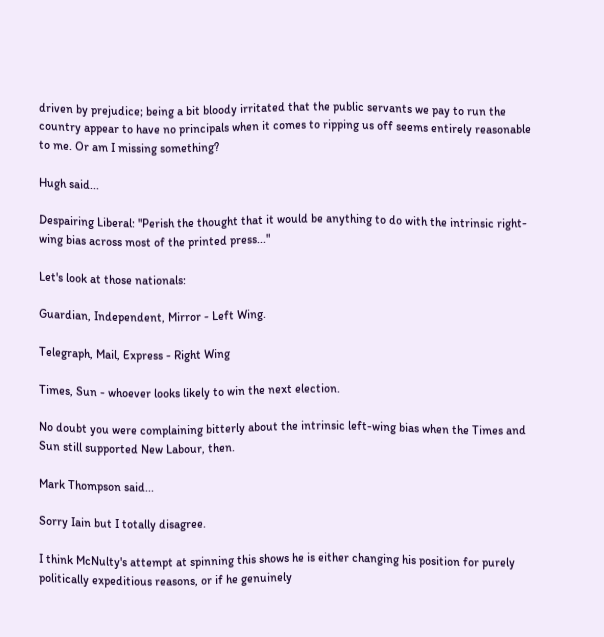driven by prejudice; being a bit bloody irritated that the public servants we pay to run the country appear to have no principals when it comes to ripping us off seems entirely reasonable to me. Or am I missing something?

Hugh said...

Despairing Liberal: "Perish the thought that it would be anything to do with the intrinsic right-wing bias across most of the printed press..."

Let's look at those nationals:

Guardian, Independent, Mirror - Left Wing.

Telegraph, Mail, Express - Right Wing

Times, Sun - whoever looks likely to win the next election.

No doubt you were complaining bitterly about the intrinsic left-wing bias when the Times and Sun still supported New Labour, then.

Mark Thompson said...

Sorry Iain but I totally disagree.

I think McNulty's attempt at spinning this shows he is either changing his position for purely politically expeditious reasons, or if he genuinely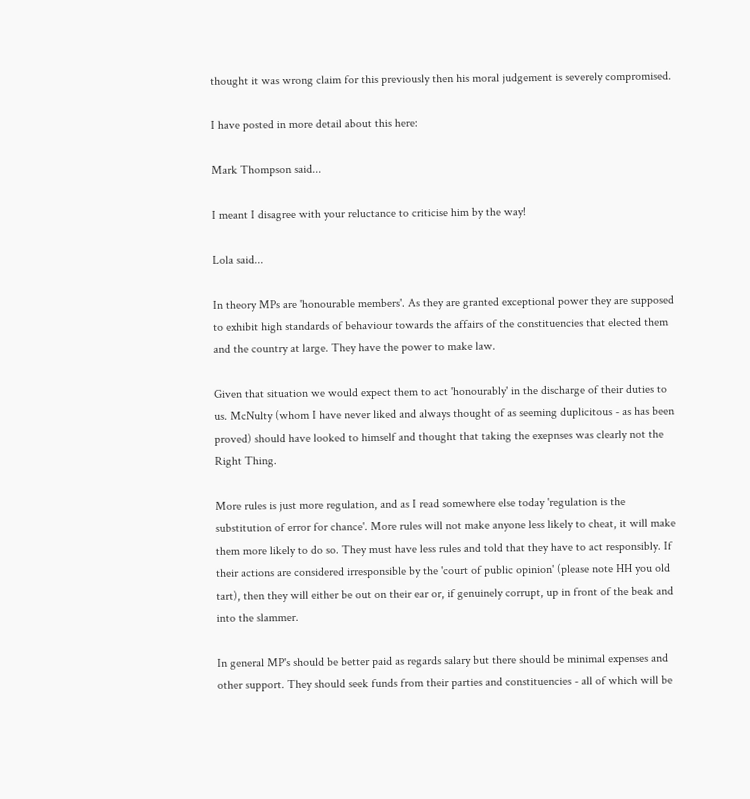thought it was wrong claim for this previously then his moral judgement is severely compromised.

I have posted in more detail about this here:

Mark Thompson said...

I meant I disagree with your reluctance to criticise him by the way!

Lola said...

In theory MPs are 'honourable members'. As they are granted exceptional power they are supposed to exhibit high standards of behaviour towards the affairs of the constituencies that elected them and the country at large. They have the power to make law.

Given that situation we would expect them to act 'honourably' in the discharge of their duties to us. McNulty (whom I have never liked and always thought of as seeming duplicitous - as has been proved) should have looked to himself and thought that taking the exepnses was clearly not the Right Thing.

More rules is just more regulation, and as I read somewhere else today 'regulation is the substitution of error for chance'. More rules will not make anyone less likely to cheat, it will make them more likely to do so. They must have less rules and told that they have to act responsibly. If their actions are considered irresponsible by the 'court of public opinion' (please note HH you old tart), then they will either be out on their ear or, if genuinely corrupt, up in front of the beak and into the slammer.

In general MP's should be better paid as regards salary but there should be minimal expenses and other support. They should seek funds from their parties and constituencies - all of which will be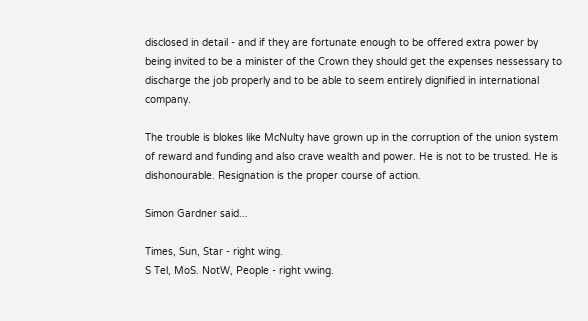disclosed in detail - and if they are fortunate enough to be offered extra power by being invited to be a minister of the Crown they should get the expenses nessessary to discharge the job properly and to be able to seem entirely dignified in international company.

The trouble is blokes like McNulty have grown up in the corruption of the union system of reward and funding and also crave wealth and power. He is not to be trusted. He is dishonourable. Resignation is the proper course of action.

Simon Gardner said...

Times, Sun, Star - right wing.
S Tel, MoS. NotW, People - right vwing.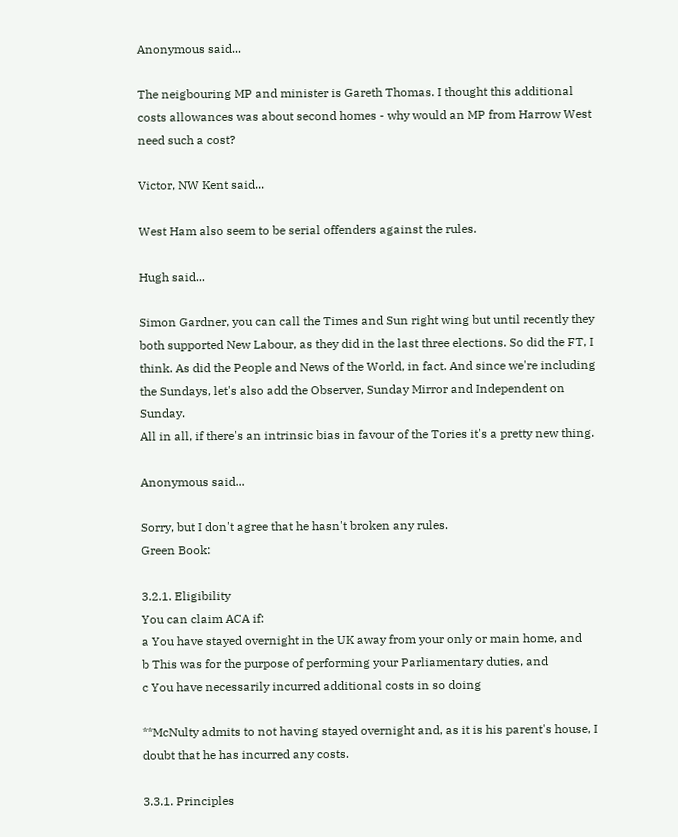Anonymous said...

The neigbouring MP and minister is Gareth Thomas. I thought this additional costs allowances was about second homes - why would an MP from Harrow West need such a cost?

Victor, NW Kent said...

West Ham also seem to be serial offenders against the rules.

Hugh said...

Simon Gardner, you can call the Times and Sun right wing but until recently they both supported New Labour, as they did in the last three elections. So did the FT, I think. As did the People and News of the World, in fact. And since we're including the Sundays, let's also add the Observer, Sunday Mirror and Independent on Sunday.
All in all, if there's an intrinsic bias in favour of the Tories it's a pretty new thing.

Anonymous said...

Sorry, but I don't agree that he hasn't broken any rules.
Green Book:

3.2.1. Eligibility
You can claim ACA if:
a You have stayed overnight in the UK away from your only or main home, and
b This was for the purpose of performing your Parliamentary duties, and
c You have necessarily incurred additional costs in so doing

**McNulty admits to not having stayed overnight and, as it is his parent's house, I doubt that he has incurred any costs.

3.3.1. Principles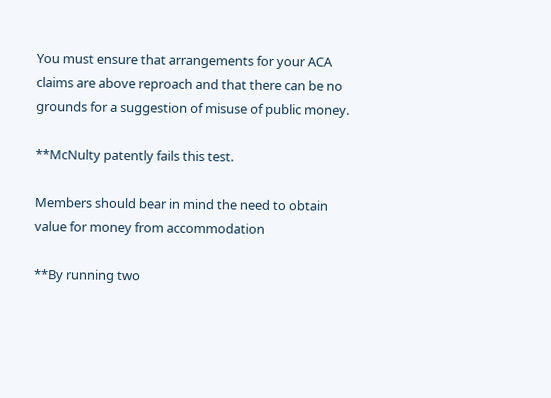You must ensure that arrangements for your ACA claims are above reproach and that there can be no
grounds for a suggestion of misuse of public money.

**McNulty patently fails this test.

Members should bear in mind the need to obtain value for money from accommodation

**By running two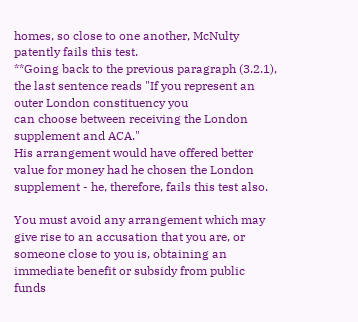homes, so close to one another, McNulty patently fails this test.
**Going back to the previous paragraph (3.2.1), the last sentence reads "If you represent an outer London constituency you
can choose between receiving the London supplement and ACA."
His arrangement would have offered better value for money had he chosen the London supplement - he, therefore, fails this test also.

You must avoid any arrangement which may give rise to an accusation that you are, or someone close to you is, obtaining an immediate benefit or subsidy from public funds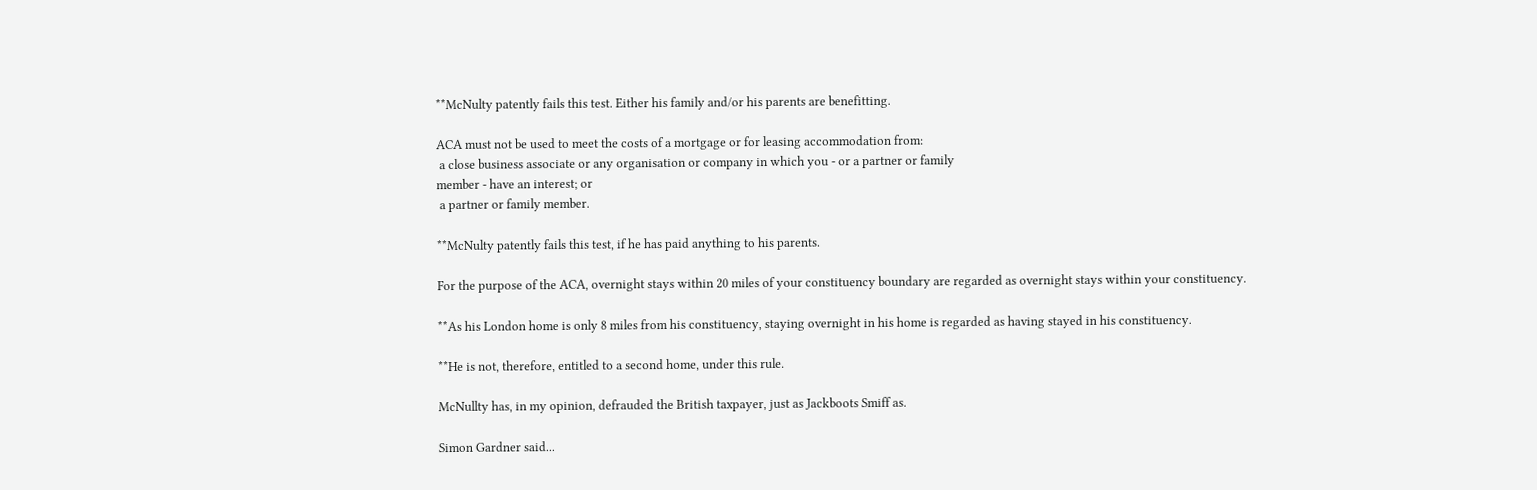**McNulty patently fails this test. Either his family and/or his parents are benefitting.

ACA must not be used to meet the costs of a mortgage or for leasing accommodation from:
 a close business associate or any organisation or company in which you - or a partner or family
member - have an interest; or
 a partner or family member.

**McNulty patently fails this test, if he has paid anything to his parents.

For the purpose of the ACA, overnight stays within 20 miles of your constituency boundary are regarded as overnight stays within your constituency.

**As his London home is only 8 miles from his constituency, staying overnight in his home is regarded as having stayed in his constituency.

**He is not, therefore, entitled to a second home, under this rule.

McNullty has, in my opinion, defrauded the British taxpayer, just as Jackboots Smiff as.

Simon Gardner said...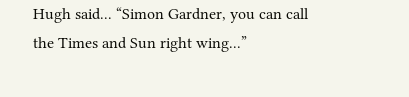Hugh said... “Simon Gardner, you can call the Times and Sun right wing...”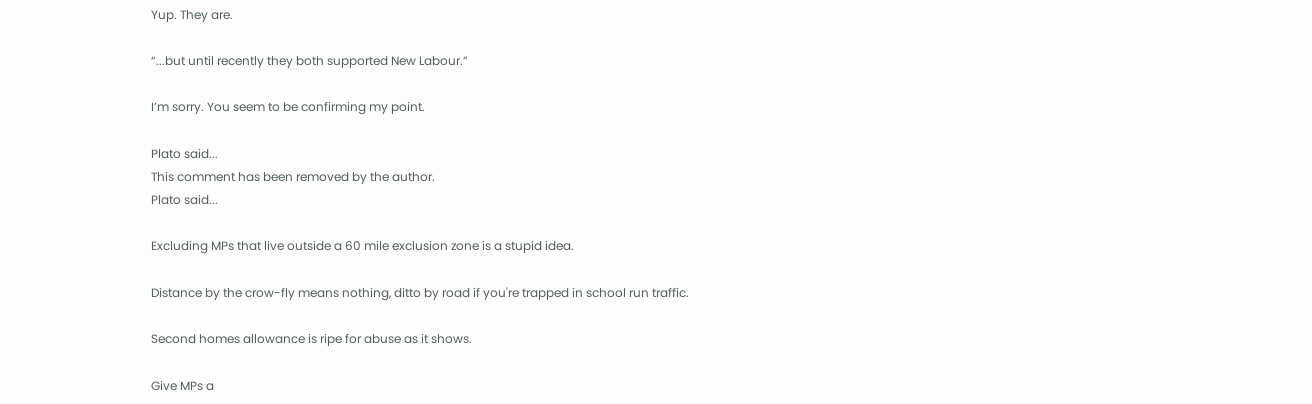Yup. They are.

“...but until recently they both supported New Labour.”

I’m sorry. You seem to be confirming my point.

Plato said...
This comment has been removed by the author.
Plato said...

Excluding MPs that live outside a 60 mile exclusion zone is a stupid idea.

Distance by the crow-fly means nothing, ditto by road if you're trapped in school run traffic.

Second homes allowance is ripe for abuse as it shows.

Give MPs a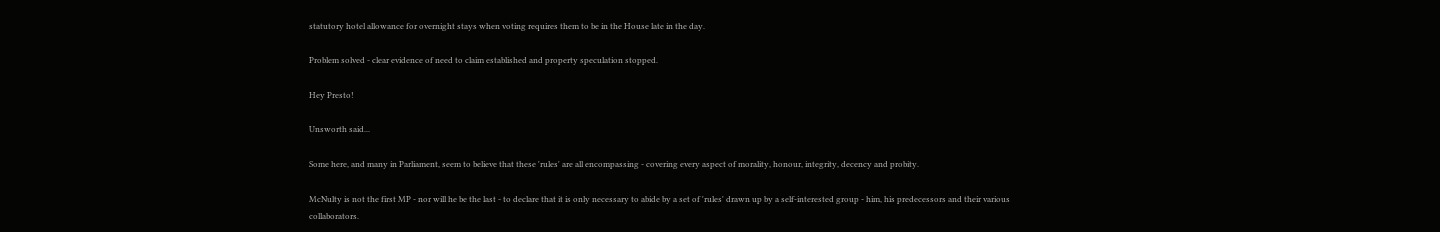statutory hotel allowance for overnight stays when voting requires them to be in the House late in the day.

Problem solved - clear evidence of need to claim established and property speculation stopped.

Hey Presto!

Unsworth said...

Some here, and many in Parliament, seem to believe that these 'rules' are all encompassing - covering every aspect of morality, honour, integrity, decency and probity.

McNulty is not the first MP - nor will he be the last - to declare that it is only necessary to abide by a set of 'rules' drawn up by a self-interested group - him, his predecessors and their various collaborators.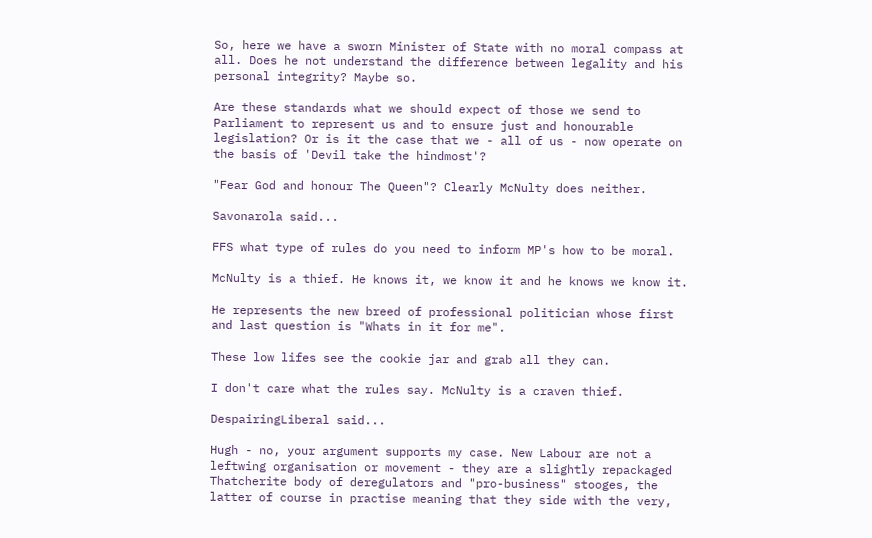So, here we have a sworn Minister of State with no moral compass at all. Does he not understand the difference between legality and his personal integrity? Maybe so.

Are these standards what we should expect of those we send to Parliament to represent us and to ensure just and honourable legislation? Or is it the case that we - all of us - now operate on the basis of 'Devil take the hindmost'?

"Fear God and honour The Queen"? Clearly McNulty does neither.

Savonarola said...

FFS what type of rules do you need to inform MP's how to be moral.

McNulty is a thief. He knows it, we know it and he knows we know it.

He represents the new breed of professional politician whose first and last question is "Whats in it for me".

These low lifes see the cookie jar and grab all they can.

I don't care what the rules say. McNulty is a craven thief.

DespairingLiberal said...

Hugh - no, your argument supports my case. New Labour are not a leftwing organisation or movement - they are a slightly repackaged Thatcherite body of deregulators and "pro-business" stooges, the latter of course in practise meaning that they side with the very,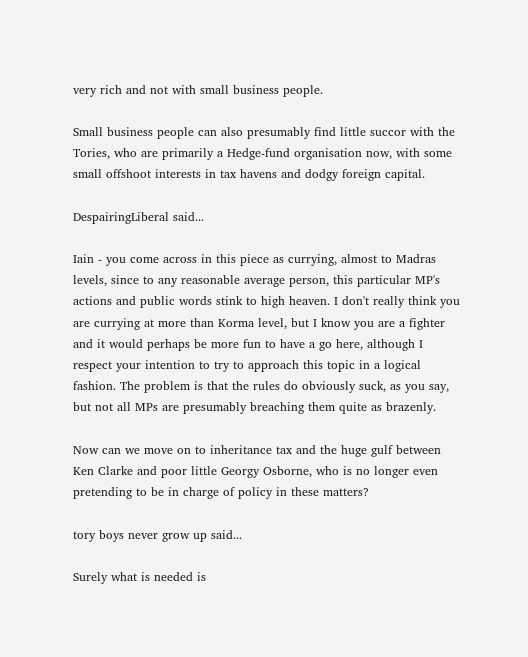very rich and not with small business people.

Small business people can also presumably find little succor with the Tories, who are primarily a Hedge-fund organisation now, with some small offshoot interests in tax havens and dodgy foreign capital.

DespairingLiberal said...

Iain - you come across in this piece as currying, almost to Madras levels, since to any reasonable average person, this particular MP's actions and public words stink to high heaven. I don't really think you are currying at more than Korma level, but I know you are a fighter and it would perhaps be more fun to have a go here, although I respect your intention to try to approach this topic in a logical fashion. The problem is that the rules do obviously suck, as you say, but not all MPs are presumably breaching them quite as brazenly.

Now can we move on to inheritance tax and the huge gulf between Ken Clarke and poor little Georgy Osborne, who is no longer even pretending to be in charge of policy in these matters?

tory boys never grow up said...

Surely what is needed is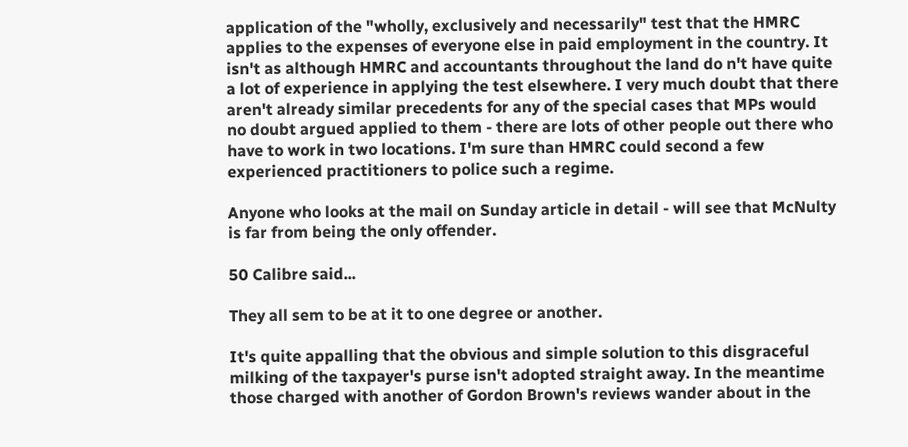application of the "wholly, exclusively and necessarily" test that the HMRC applies to the expenses of everyone else in paid employment in the country. It isn't as although HMRC and accountants throughout the land do n't have quite a lot of experience in applying the test elsewhere. I very much doubt that there aren't already similar precedents for any of the special cases that MPs would no doubt argued applied to them - there are lots of other people out there who have to work in two locations. I'm sure than HMRC could second a few experienced practitioners to police such a regime.

Anyone who looks at the mail on Sunday article in detail - will see that McNulty is far from being the only offender.

50 Calibre said...

They all sem to be at it to one degree or another.

It's quite appalling that the obvious and simple solution to this disgraceful milking of the taxpayer's purse isn't adopted straight away. In the meantime those charged with another of Gordon Brown's reviews wander about in the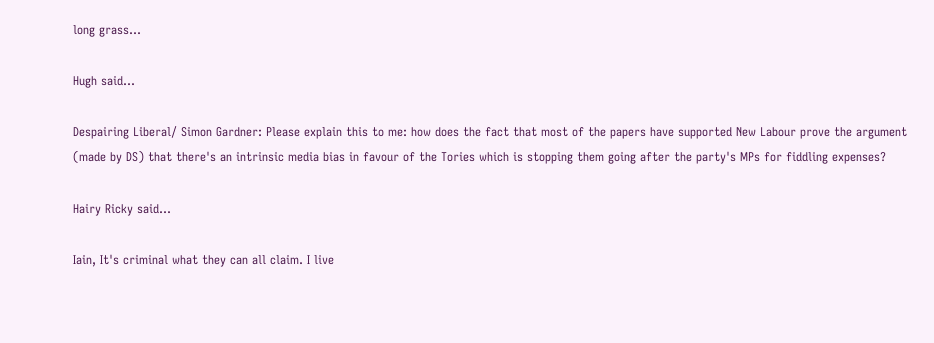long grass...

Hugh said...

Despairing Liberal/ Simon Gardner: Please explain this to me: how does the fact that most of the papers have supported New Labour prove the argument (made by DS) that there's an intrinsic media bias in favour of the Tories which is stopping them going after the party's MPs for fiddling expenses?

Hairy Ricky said...

Iain, It's criminal what they can all claim. I live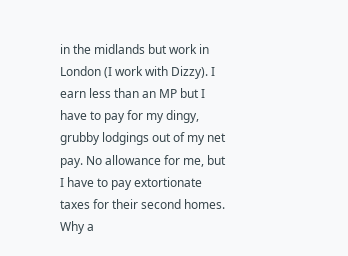in the midlands but work in London (I work with Dizzy). I earn less than an MP but I have to pay for my dingy, grubby lodgings out of my net pay. No allowance for me, but I have to pay extortionate taxes for their second homes. Why a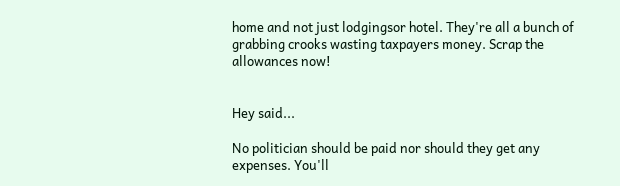home and not just lodgingsor hotel. They're all a bunch of grabbing crooks wasting taxpayers money. Scrap the allowances now!


Hey said...

No politician should be paid nor should they get any expenses. You'll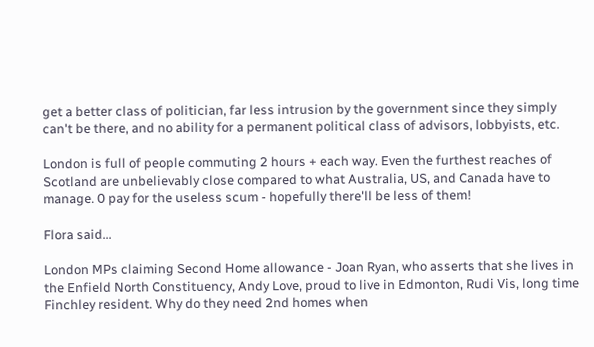get a better class of politician, far less intrusion by the government since they simply can't be there, and no ability for a permanent political class of advisors, lobbyists, etc.

London is full of people commuting 2 hours + each way. Even the furthest reaches of Scotland are unbelievably close compared to what Australia, US, and Canada have to manage. 0 pay for the useless scum - hopefully there'll be less of them!

Flora said...

London MPs claiming Second Home allowance - Joan Ryan, who asserts that she lives in the Enfield North Constituency, Andy Love, proud to live in Edmonton, Rudi Vis, long time Finchley resident. Why do they need 2nd homes when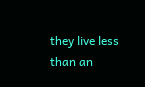they live less than an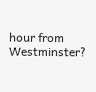hour from Westminster?